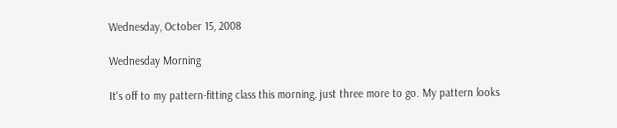Wednesday, October 15, 2008

Wednesday Morning

It's off to my pattern-fitting class this morning, just three more to go. My pattern looks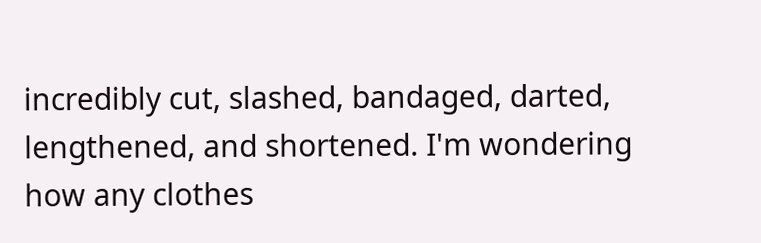incredibly cut, slashed, bandaged, darted, lengthened, and shortened. I'm wondering how any clothes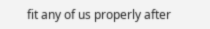fit any of us properly after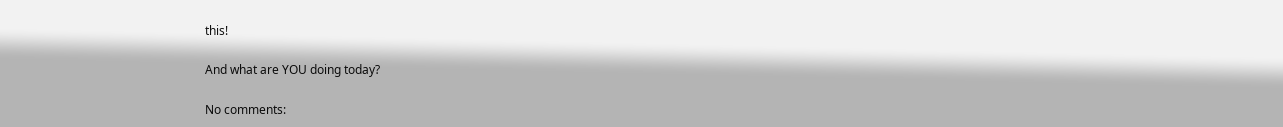this!

And what are YOU doing today?

No comments: